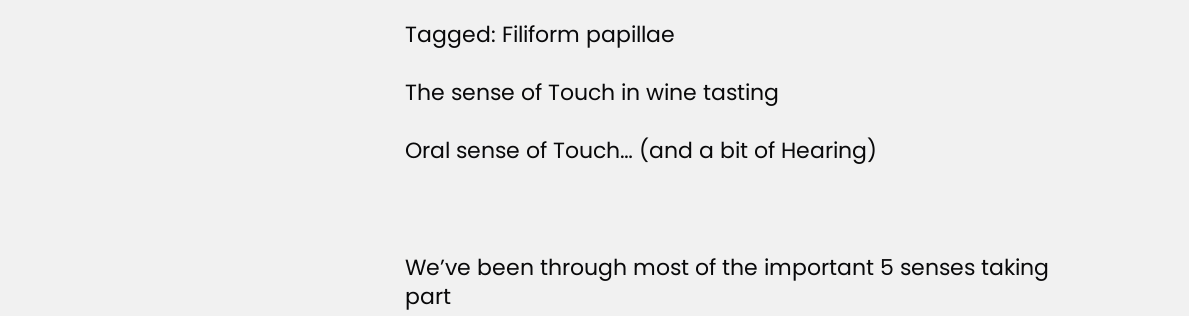Tagged: Filiform papillae

The sense of Touch in wine tasting

Oral sense of Touch… (and a bit of Hearing)



We’ve been through most of the important 5 senses taking part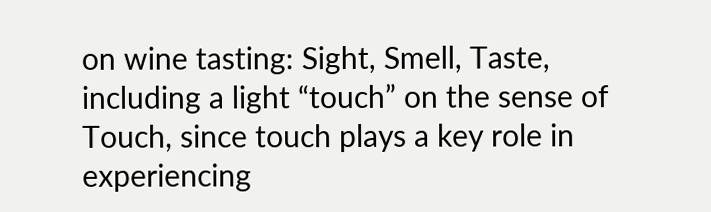on wine tasting: Sight, Smell, Taste, including a light “touch” on the sense of Touch, since touch plays a key role in experiencing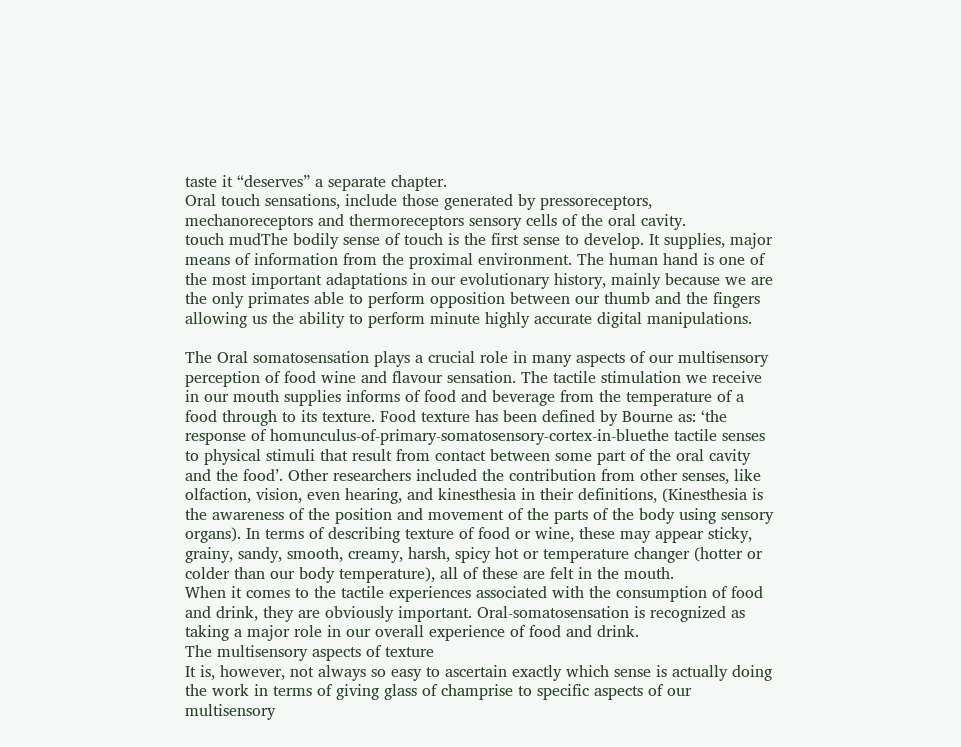taste it “deserves” a separate chapter.
Oral touch sensations, include those generated by pressoreceptors, mechanoreceptors and thermoreceptors sensory cells of the oral cavity.
touch mudThe bodily sense of touch is the first sense to develop. It supplies, major means of information from the proximal environment. The human hand is one of the most important adaptations in our evolutionary history, mainly because we are the only primates able to perform opposition between our thumb and the fingers allowing us the ability to perform minute highly accurate digital manipulations.

The Oral somatosensation plays a crucial role in many aspects of our multisensory perception of food wine and flavour sensation. The tactile stimulation we receive in our mouth supplies informs of food and beverage from the temperature of a food through to its texture. Food texture has been defined by Bourne as: ‘the response of homunculus-of-primary-somatosensory-cortex-in-bluethe tactile senses to physical stimuli that result from contact between some part of the oral cavity and the food’. Other researchers included the contribution from other senses, like olfaction, vision, even hearing, and kinesthesia in their definitions, (Kinesthesia is the awareness of the position and movement of the parts of the body using sensory organs). In terms of describing texture of food or wine, these may appear sticky, grainy, sandy, smooth, creamy, harsh, spicy hot or temperature changer (hotter or colder than our body temperature), all of these are felt in the mouth.
When it comes to the tactile experiences associated with the consumption of food and drink, they are obviously important. Oral-somatosensation is recognized as taking a major role in our overall experience of food and drink.
The multisensory aspects of texture
It is, however, not always so easy to ascertain exactly which sense is actually doing the work in terms of giving glass of champrise to specific aspects of our multisensory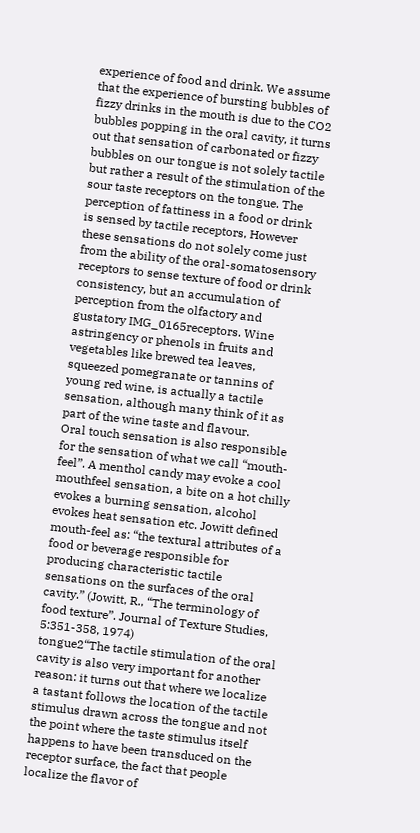experience of food and drink. We assume that the experience of bursting bubbles of fizzy drinks in the mouth is due to the CO2 bubbles popping in the oral cavity, it turns out that sensation of carbonated or fizzy bubbles on our tongue is not solely tactile but rather a result of the stimulation of the sour taste receptors on the tongue. The perception of fattiness in a food or drink is sensed by tactile receptors, However these sensations do not solely come just from the ability of the oral-somatosensory receptors to sense texture of food or drink consistency, but an accumulation of perception from the olfactory and gustatory IMG_0165receptors. Wine astringency or phenols in fruits and vegetables like brewed tea leaves, squeezed pomegranate or tannins of young red wine, is actually a tactile sensation, although many think of it as part of the wine taste and flavour.
Oral touch sensation is also responsible for the sensation of what we call “mouth-feel”. A menthol candy may evoke a cool mouthfeel sensation, a bite on a hot chilly evokes a burning sensation, alcohol evokes heat sensation etc. Jowitt defined mouth-feel as: “the textural attributes of a food or beverage responsible for producing characteristic tactile sensations on the surfaces of the oral cavity.” (Jowitt, R., “The terminology of food texture”. Journal of Texture Studies, 5:351-358, 1974)
tongue2“The tactile stimulation of the oral cavity is also very important for another reason: it turns out that where we localize a tastant follows the location of the tactile stimulus drawn across the tongue and not the point where the taste stimulus itself happens to have been transduced on the receptor surface, the fact that people localize the flavor of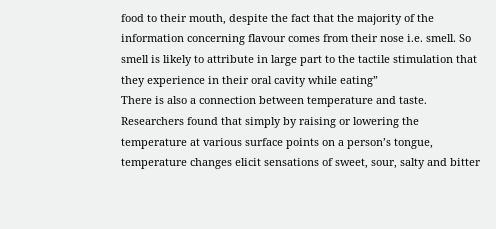food to their mouth, despite the fact that the majority of the information concerning flavour comes from their nose i.e. smell. So smell is likely to attribute in large part to the tactile stimulation that they experience in their oral cavity while eating”
There is also a connection between temperature and taste. Researchers found that simply by raising or lowering the temperature at various surface points on a person’s tongue, temperature changes elicit sensations of sweet, sour, salty and bitter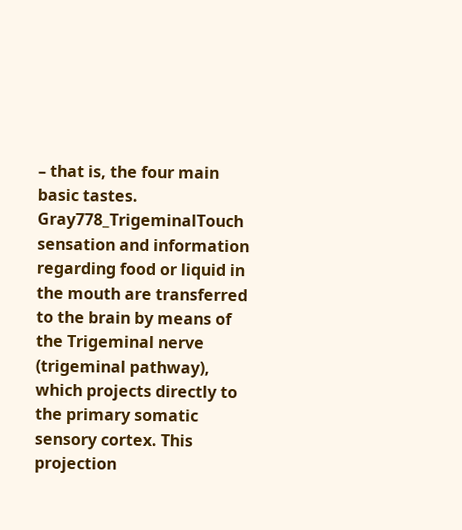– that is, the four main basic tastes.
Gray778_TrigeminalTouch sensation and information regarding food or liquid in the mouth are transferred to the brain by means of the Trigeminal nerve (trigeminal pathway), which projects directly to the primary somatic sensory cortex. This projection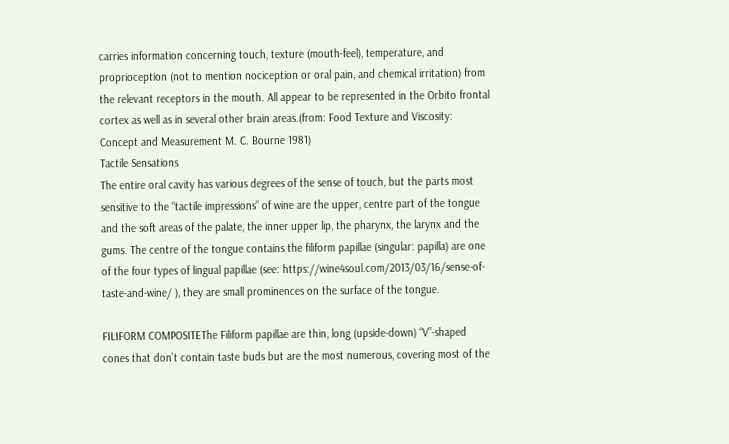carries information concerning touch, texture (mouth-feel), temperature, and proprioception (not to mention nociception or oral pain, and chemical irritation) from the relevant receptors in the mouth. All appear to be represented in the Orbito frontal cortex as well as in several other brain areas.(from: Food Texture and Viscosity: Concept and Measurement M. C. Bourne 1981)
Tactile Sensations
The entire oral cavity has various degrees of the sense of touch, but the parts most sensitive to the “tactile impressions” of wine are the upper, centre part of the tongue and the soft areas of the palate, the inner upper lip, the pharynx, the larynx and the gums. The centre of the tongue contains the filiform papillae (singular: papilla) are one of the four types of lingual papillae (see: https://wine4soul.com/2013/03/16/sense-of-taste-and-wine/ ), they are small prominences on the surface of the tongue.

FILIFORM COMPOSITEThe Filiform papillae are thin, long (upside-down) “V”-shaped cones that don’t contain taste buds but are the most numerous, covering most of the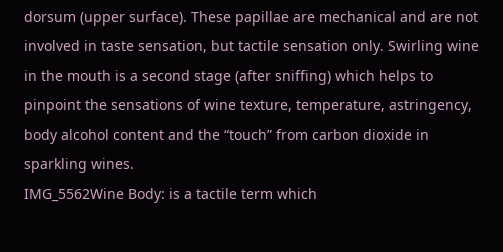dorsum (upper surface). These papillae are mechanical and are not involved in taste sensation, but tactile sensation only. Swirling wine in the mouth is a second stage (after sniffing) which helps to pinpoint the sensations of wine texture, temperature, astringency, body alcohol content and the “touch” from carbon dioxide in sparkling wines.
IMG_5562Wine Body: is a tactile term which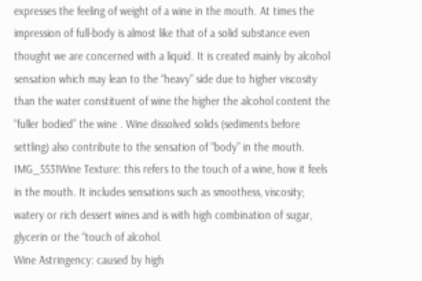expresses the feeling of weight of a wine in the mouth. At times the impression of full-body is almost like that of a solid substance even thought we are concerned with a liquid. It is created mainly by alcohol sensation which may lean to the “heavy” side due to higher viscosity than the water constituent of wine the higher the alcohol content the “fuller bodied” the wine . Wine dissolved solids (sediments before settling) also contribute to the sensation of “body” in the mouth.
IMG_5531Wine Texture: this refers to the touch of a wine, how it feels in the mouth. It includes sensations such as smoothess, viscosity; watery or rich dessert wines and is with high combination of sugar, glycerin or the “touch of alcohol.
Wine Astringency: caused by high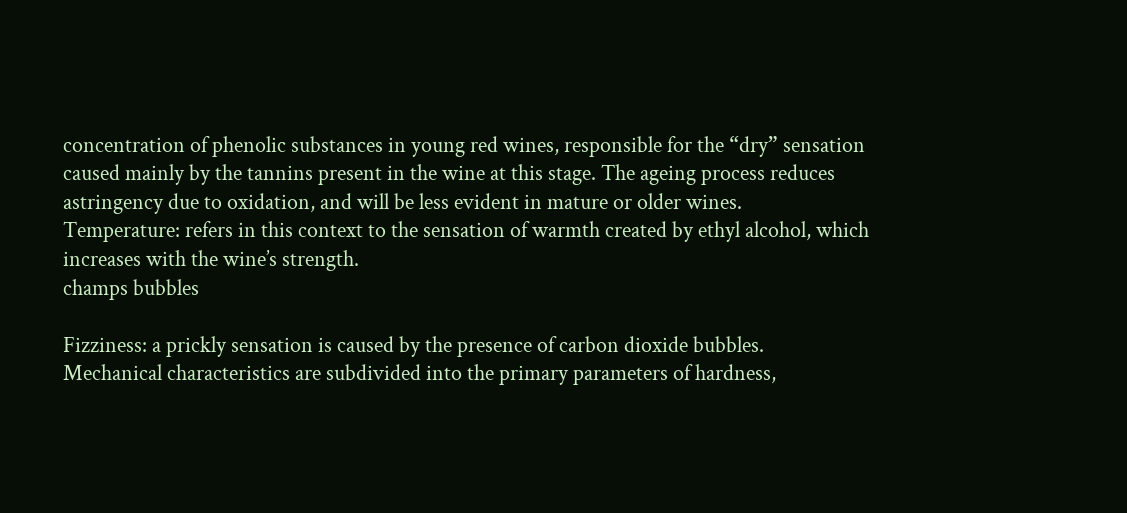concentration of phenolic substances in young red wines, responsible for the “dry” sensation caused mainly by the tannins present in the wine at this stage. The ageing process reduces astringency due to oxidation, and will be less evident in mature or older wines.
Temperature: refers in this context to the sensation of warmth created by ethyl alcohol, which increases with the wine’s strength.
champs bubbles

Fizziness: a prickly sensation is caused by the presence of carbon dioxide bubbles.
Mechanical characteristics are subdivided into the primary parameters of hardness,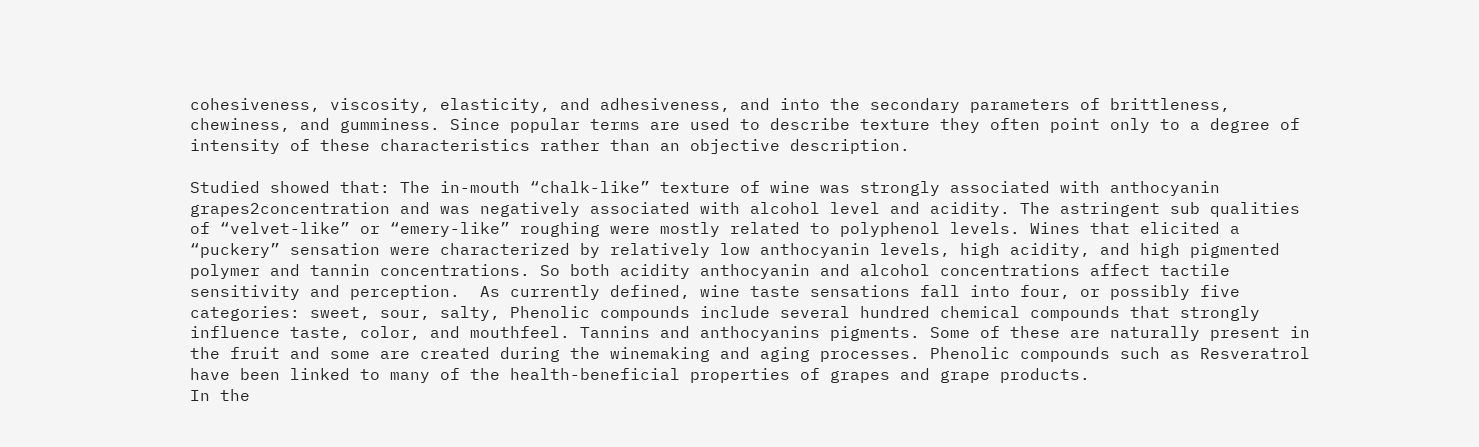cohesiveness, viscosity, elasticity, and adhesiveness, and into the secondary parameters of brittleness, chewiness, and gumminess. Since popular terms are used to describe texture they often point only to a degree of intensity of these characteristics rather than an objective description.

Studied showed that: The in-mouth “chalk-like” texture of wine was strongly associated with anthocyanin grapes2concentration and was negatively associated with alcohol level and acidity. The astringent sub qualities of “velvet-like” or “emery-like” roughing were mostly related to polyphenol levels. Wines that elicited a “puckery” sensation were characterized by relatively low anthocyanin levels, high acidity, and high pigmented polymer and tannin concentrations. So both acidity anthocyanin and alcohol concentrations affect tactile sensitivity and perception.  As currently defined, wine taste sensations fall into four, or possibly five categories: sweet, sour, salty, Phenolic compounds include several hundred chemical compounds that strongly influence taste, color, and mouthfeel. Tannins and anthocyanins pigments. Some of these are naturally present in the fruit and some are created during the winemaking and aging processes. Phenolic compounds such as Resveratrol have been linked to many of the health-beneficial properties of grapes and grape products.
In the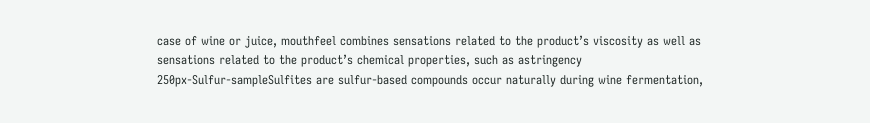case of wine or juice, mouthfeel combines sensations related to the product’s viscosity as well as sensations related to the product’s chemical properties, such as astringency
250px-Sulfur-sampleSulfites are sulfur-based compounds occur naturally during wine fermentation,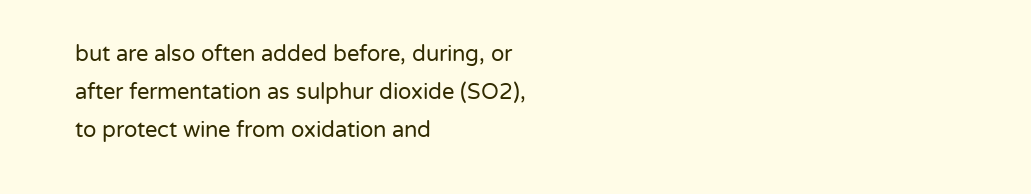but are also often added before, during, or after fermentation as sulphur dioxide (SO2), to protect wine from oxidation and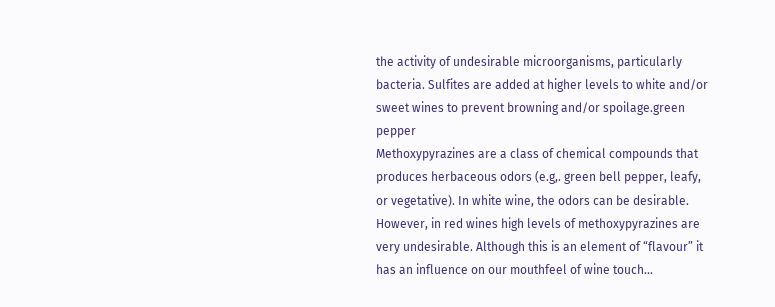the activity of undesirable microorganisms, particularly bacteria. Sulfites are added at higher levels to white and/or sweet wines to prevent browning and/or spoilage.green pepper
Methoxypyrazines are a class of chemical compounds that produces herbaceous odors (e.g,. green bell pepper, leafy, or vegetative). In white wine, the odors can be desirable. However, in red wines high levels of methoxypyrazines are very undesirable. Although this is an element of “flavour” it has an influence on our mouthfeel of wine touch…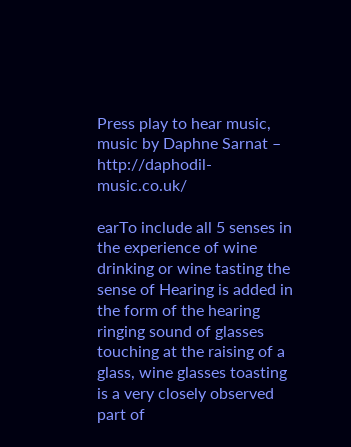Press play to hear music, music by Daphne Sarnat –  http://daphodil-music.co.uk/

earTo include all 5 senses in the experience of wine drinking or wine tasting the sense of Hearing is added in the form of the hearing ringing sound of glasses touching at the raising of a glass, wine glasses toasting is a very closely observed part of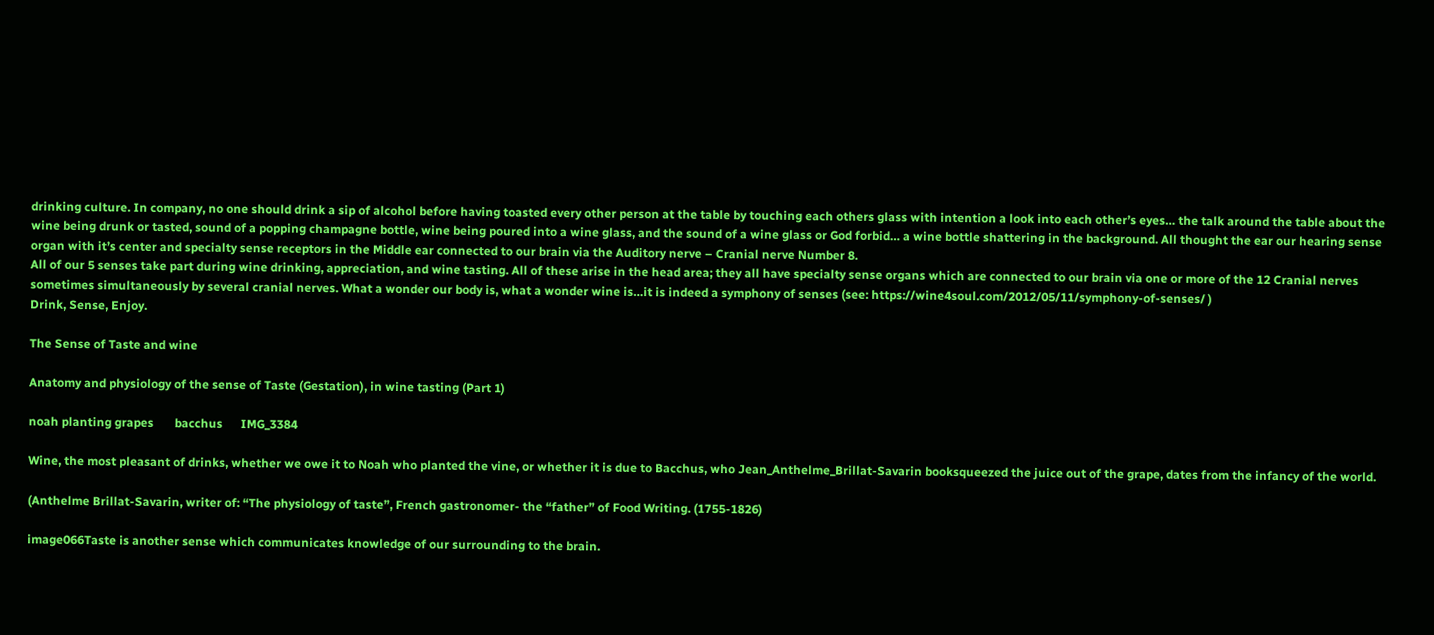drinking culture. In company, no one should drink a sip of alcohol before having toasted every other person at the table by touching each others glass with intention a look into each other’s eyes… the talk around the table about the wine being drunk or tasted, sound of a popping champagne bottle, wine being poured into a wine glass, and the sound of a wine glass or God forbid… a wine bottle shattering in the background. All thought the ear our hearing sense organ with it’s center and specialty sense receptors in the Middle ear connected to our brain via the Auditory nerve – Cranial nerve Number 8.
All of our 5 senses take part during wine drinking, appreciation, and wine tasting. All of these arise in the head area; they all have specialty sense organs which are connected to our brain via one or more of the 12 Cranial nerves sometimes simultaneously by several cranial nerves. What a wonder our body is, what a wonder wine is…it is indeed a symphony of senses (see: https://wine4soul.com/2012/05/11/symphony-of-senses/ )
Drink, Sense, Enjoy.

The Sense of Taste and wine

Anatomy and physiology of the sense of Taste (Gestation), in wine tasting (Part 1)

noah planting grapes       bacchus      IMG_3384

Wine, the most pleasant of drinks, whether we owe it to Noah who planted the vine, or whether it is due to Bacchus, who Jean_Anthelme_Brillat-Savarin booksqueezed the juice out of the grape, dates from the infancy of the world.

(Anthelme Brillat-Savarin, writer of: “The physiology of taste”, French gastronomer- the “father” of Food Writing. (1755-1826)

image066Taste is another sense which communicates knowledge of our surrounding to the brain.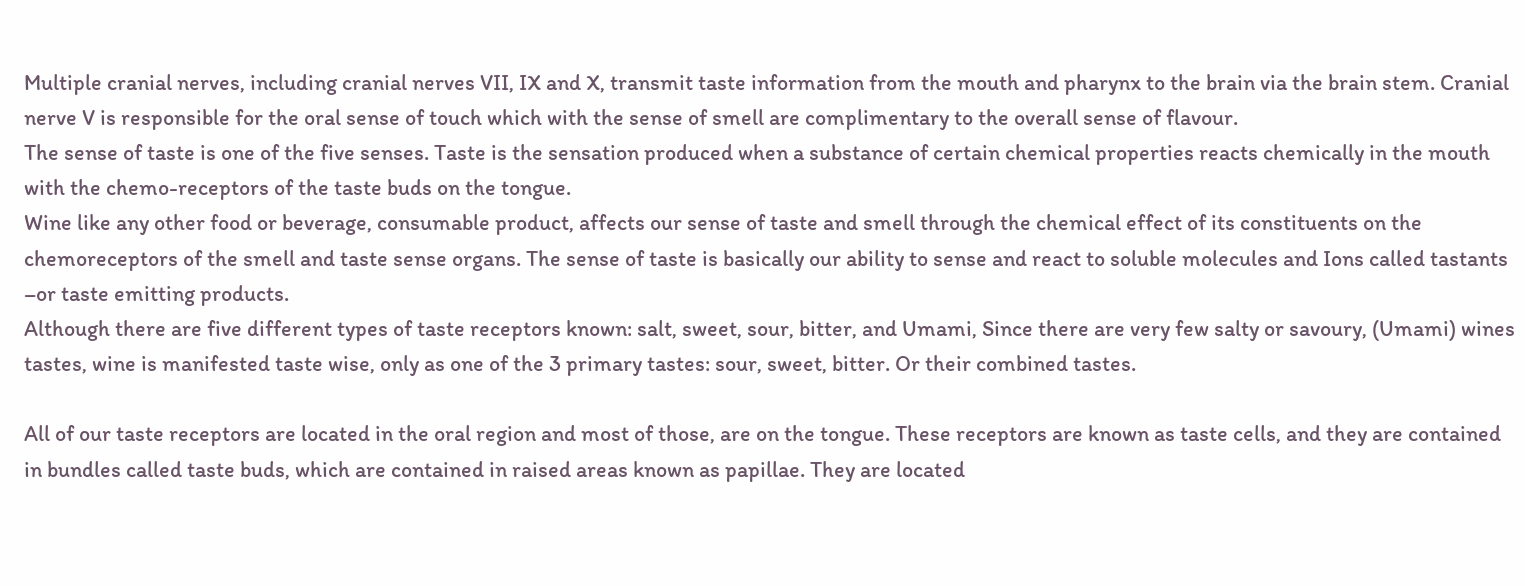Multiple cranial nerves, including cranial nerves VII, IX and X, transmit taste information from the mouth and pharynx to the brain via the brain stem. Cranial nerve V is responsible for the oral sense of touch which with the sense of smell are complimentary to the overall sense of flavour.
The sense of taste is one of the five senses. Taste is the sensation produced when a substance of certain chemical properties reacts chemically in the mouth with the chemo-receptors of the taste buds on the tongue.
Wine like any other food or beverage, consumable product, affects our sense of taste and smell through the chemical effect of its constituents on the chemoreceptors of the smell and taste sense organs. The sense of taste is basically our ability to sense and react to soluble molecules and Ions called tastants –or taste emitting products.
Although there are five different types of taste receptors known: salt, sweet, sour, bitter, and Umami, Since there are very few salty or savoury, (Umami) wines tastes, wine is manifested taste wise, only as one of the 3 primary tastes: sour, sweet, bitter. Or their combined tastes.

All of our taste receptors are located in the oral region and most of those, are on the tongue. These receptors are known as taste cells, and they are contained in bundles called taste buds, which are contained in raised areas known as papillae. They are located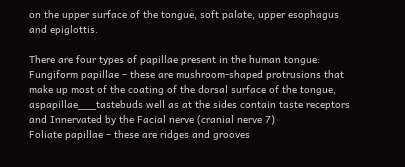on the upper surface of the tongue, soft palate, upper esophagus and epiglottis.

There are four types of papillae present in the human tongue:
Fungiform papillae – these are mushroom-shaped protrusions that make up most of the coating of the dorsal surface of the tongue, aspapillae___tastebuds well as at the sides contain taste receptors and Innervated by the Facial nerve (cranial nerve 7)
Foliate papillae – these are ridges and grooves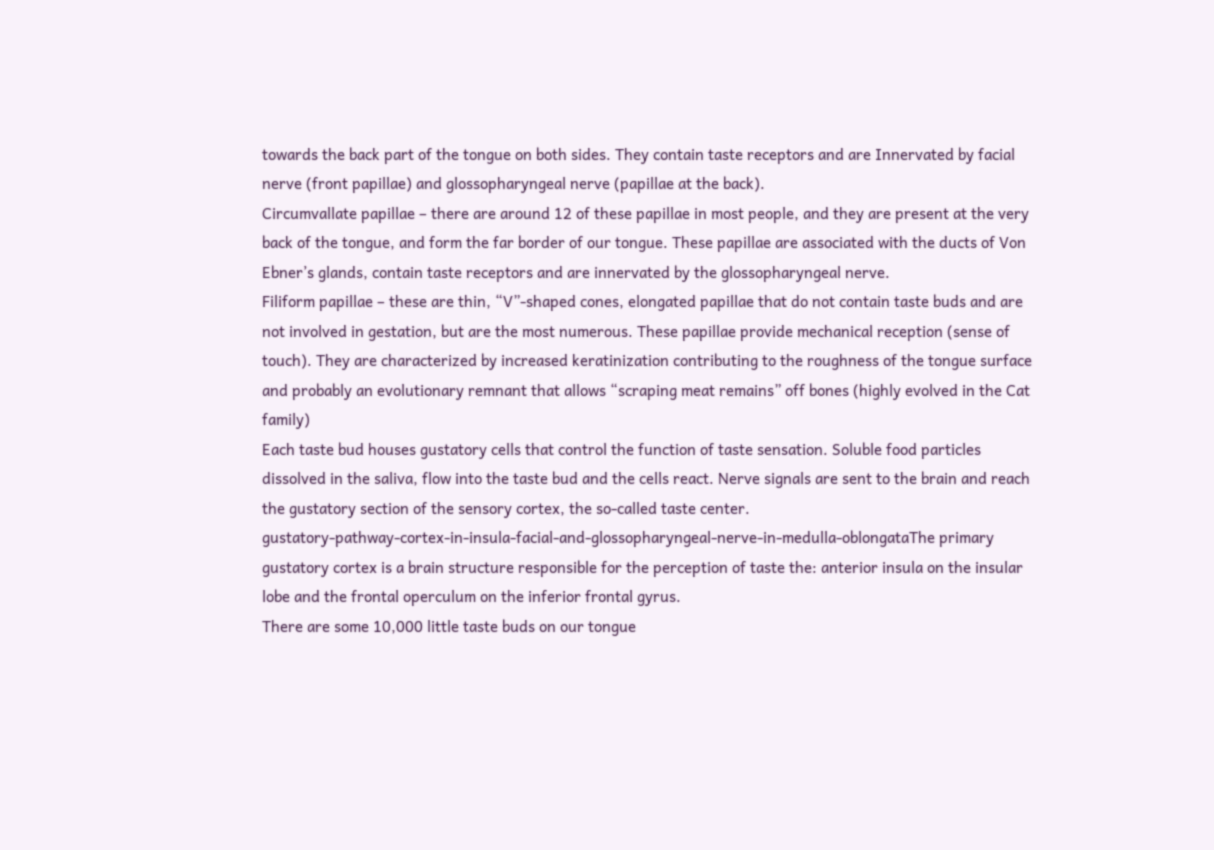towards the back part of the tongue on both sides. They contain taste receptors and are Innervated by facial nerve (front papillae) and glossopharyngeal nerve (papillae at the back).
Circumvallate papillae – there are around 12 of these papillae in most people, and they are present at the very back of the tongue, and form the far border of our tongue. These papillae are associated with the ducts of Von Ebner’s glands, contain taste receptors and are innervated by the glossopharyngeal nerve.
Filiform papillae – these are thin, “V”-shaped cones, elongated papillae that do not contain taste buds and are not involved in gestation, but are the most numerous. These papillae provide mechanical reception (sense of touch). They are characterized by increased keratinization contributing to the roughness of the tongue surface and probably an evolutionary remnant that allows “scraping meat remains” off bones (highly evolved in the Cat family)
Each taste bud houses gustatory cells that control the function of taste sensation. Soluble food particles dissolved in the saliva, flow into the taste bud and the cells react. Nerve signals are sent to the brain and reach the gustatory section of the sensory cortex, the so-called taste center.
gustatory-pathway-cortex-in-insula-facial-and-glossopharyngeal-nerve-in-medulla-oblongataThe primary gustatory cortex is a brain structure responsible for the perception of taste the: anterior insula on the insular lobe and the frontal operculum on the inferior frontal gyrus.
There are some 10,000 little taste buds on our tongue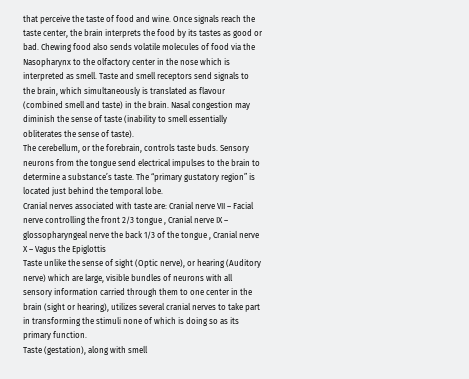that perceive the taste of food and wine. Once signals reach the taste center, the brain interprets the food by its tastes as good or bad. Chewing food also sends volatile molecules of food via the Nasopharynx to the olfactory center in the nose which is interpreted as smell. Taste and smell receptors send signals to the brain, which simultaneously is translated as flavour (combined smell and taste) in the brain. Nasal congestion may diminish the sense of taste (inability to smell essentially obliterates the sense of taste).
The cerebellum, or the forebrain, controls taste buds. Sensory neurons from the tongue send electrical impulses to the brain to determine a substance’s taste. The “primary gustatory region” is located just behind the temporal lobe.
Cranial nerves associated with taste are: Cranial nerve VII – Facial nerve controlling the front 2/3 tongue , Cranial nerve IX – glossopharyngeal nerve the back 1/3 of the tongue , Cranial nerve X – Vagus the Epiglottis
Taste unlike the sense of sight (Optic nerve), or hearing (Auditory nerve) which are large, visible bundles of neurons with all sensory information carried through them to one center in the brain (sight or hearing), utilizes several cranial nerves to take part in transforming the stimuli none of which is doing so as its primary function.
Taste (gestation), along with smell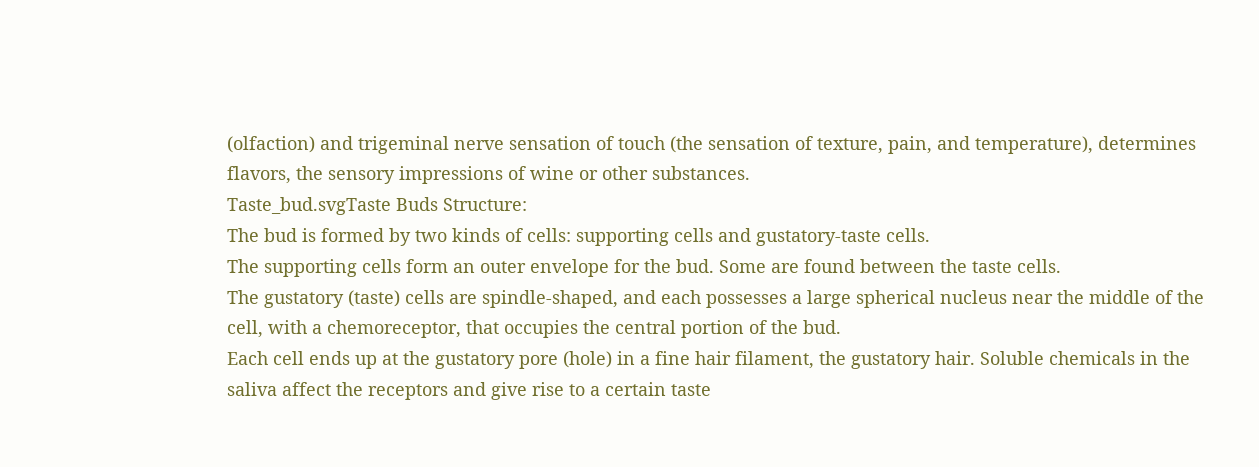(olfaction) and trigeminal nerve sensation of touch (the sensation of texture, pain, and temperature), determines flavors, the sensory impressions of wine or other substances.
Taste_bud.svgTaste Buds Structure:
The bud is formed by two kinds of cells: supporting cells and gustatory-taste cells.
The supporting cells form an outer envelope for the bud. Some are found between the taste cells.
The gustatory (taste) cells are spindle-shaped, and each possesses a large spherical nucleus near the middle of the cell, with a chemoreceptor, that occupies the central portion of the bud.
Each cell ends up at the gustatory pore (hole) in a fine hair filament, the gustatory hair. Soluble chemicals in the saliva affect the receptors and give rise to a certain taste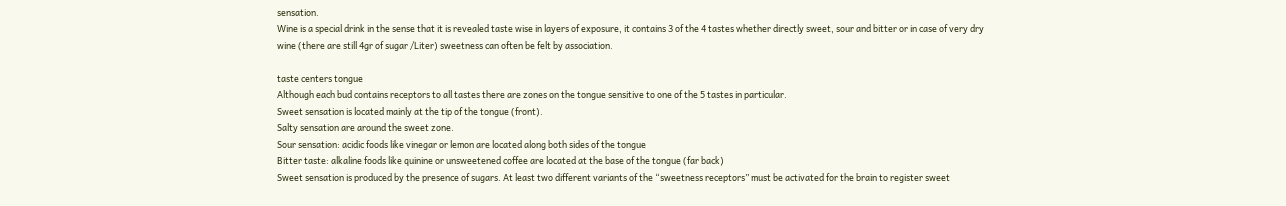sensation.
Wine is a special drink in the sense that it is revealed taste wise in layers of exposure, it contains 3 of the 4 tastes whether directly sweet, sour and bitter or in case of very dry wine (there are still 4gr of sugar /Liter) sweetness can often be felt by association.

taste centers tongue
Although each bud contains receptors to all tastes there are zones on the tongue sensitive to one of the 5 tastes in particular.
Sweet sensation is located mainly at the tip of the tongue (front).
Salty sensation are around the sweet zone.
Sour sensation: acidic foods like vinegar or lemon are located along both sides of the tongue
Bitter taste: alkaline foods like quinine or unsweetened coffee are located at the base of the tongue (far back)
Sweet sensation is produced by the presence of sugars. At least two different variants of the “sweetness receptors” must be activated for the brain to register sweet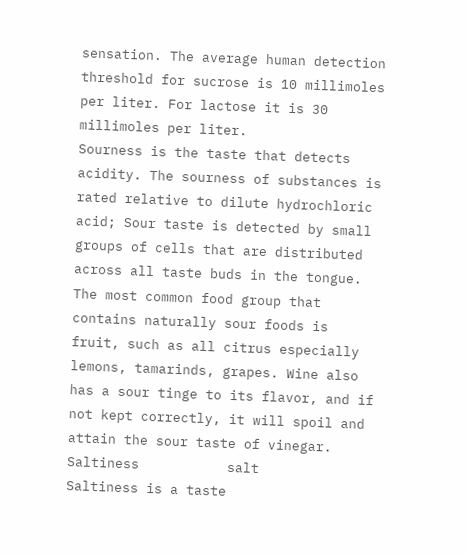sensation. The average human detection threshold for sucrose is 10 millimoles per liter. For lactose it is 30 millimoles per liter.
Sourness is the taste that detects acidity. The sourness of substances is rated relative to dilute hydrochloric acid; Sour taste is detected by small groups of cells that are distributed across all taste buds in the tongue. The most common food group that contains naturally sour foods is fruit, such as all citrus especially lemons, tamarinds, grapes. Wine also has a sour tinge to its flavor, and if not kept correctly, it will spoil and attain the sour taste of vinegar.
Saltiness           salt
Saltiness is a taste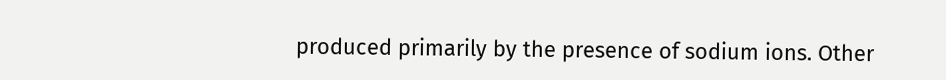produced primarily by the presence of sodium ions. Other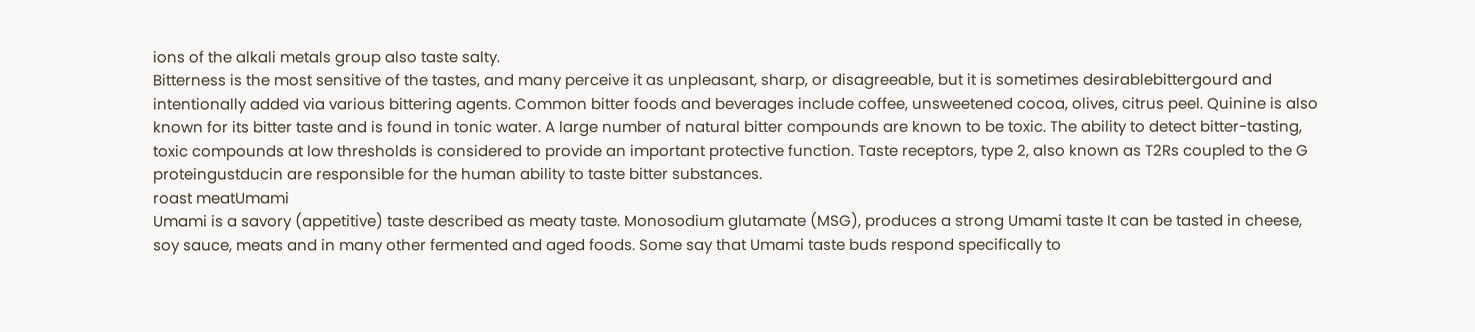ions of the alkali metals group also taste salty.
Bitterness is the most sensitive of the tastes, and many perceive it as unpleasant, sharp, or disagreeable, but it is sometimes desirablebittergourd and intentionally added via various bittering agents. Common bitter foods and beverages include coffee, unsweetened cocoa, olives, citrus peel. Quinine is also known for its bitter taste and is found in tonic water. A large number of natural bitter compounds are known to be toxic. The ability to detect bitter-tasting, toxic compounds at low thresholds is considered to provide an important protective function. Taste receptors, type 2, also known as T2Rs coupled to the G proteingustducin are responsible for the human ability to taste bitter substances.
roast meatUmami
Umami is a savory (appetitive) taste described as meaty taste. Monosodium glutamate (MSG), produces a strong Umami taste It can be tasted in cheese, soy sauce, meats and in many other fermented and aged foods. Some say that Umami taste buds respond specifically to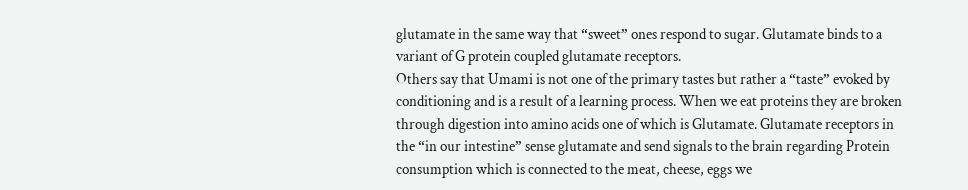glutamate in the same way that “sweet” ones respond to sugar. Glutamate binds to a variant of G protein coupled glutamate receptors.
Others say that Umami is not one of the primary tastes but rather a “taste” evoked by conditioning and is a result of a learning process. When we eat proteins they are broken through digestion into amino acids one of which is Glutamate. Glutamate receptors in the “in our intestine” sense glutamate and send signals to the brain regarding Protein consumption which is connected to the meat, cheese, eggs we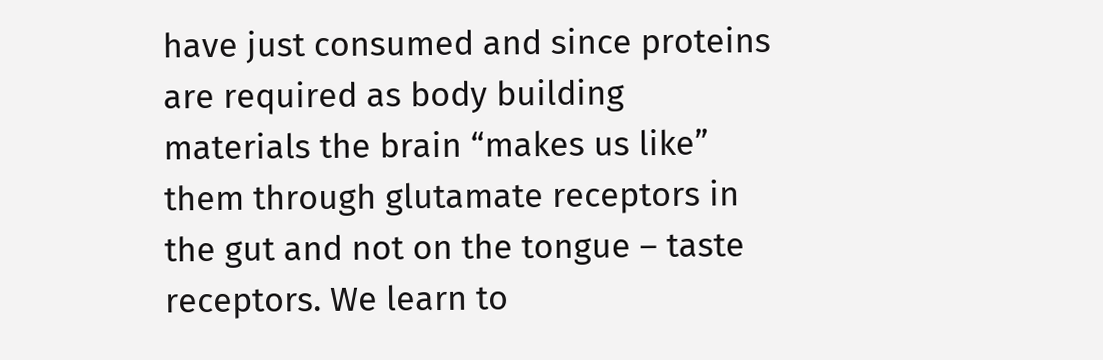have just consumed and since proteins are required as body building materials the brain “makes us like” them through glutamate receptors in the gut and not on the tongue – taste receptors. We learn to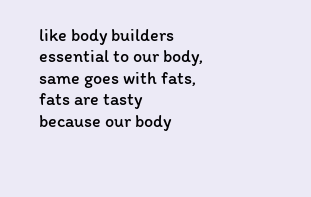like body builders essential to our body, same goes with fats, fats are tasty because our body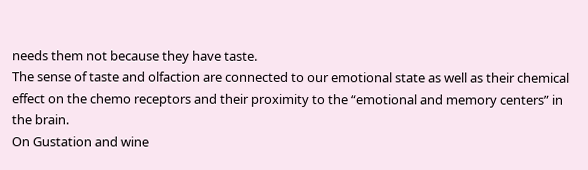needs them not because they have taste.
The sense of taste and olfaction are connected to our emotional state as well as their chemical effect on the chemo receptors and their proximity to the “emotional and memory centers” in the brain.
On Gustation and wine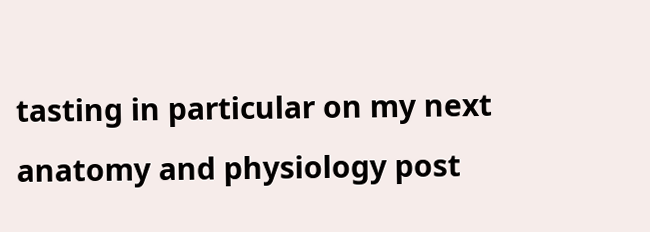tasting in particular on my next anatomy and physiology post